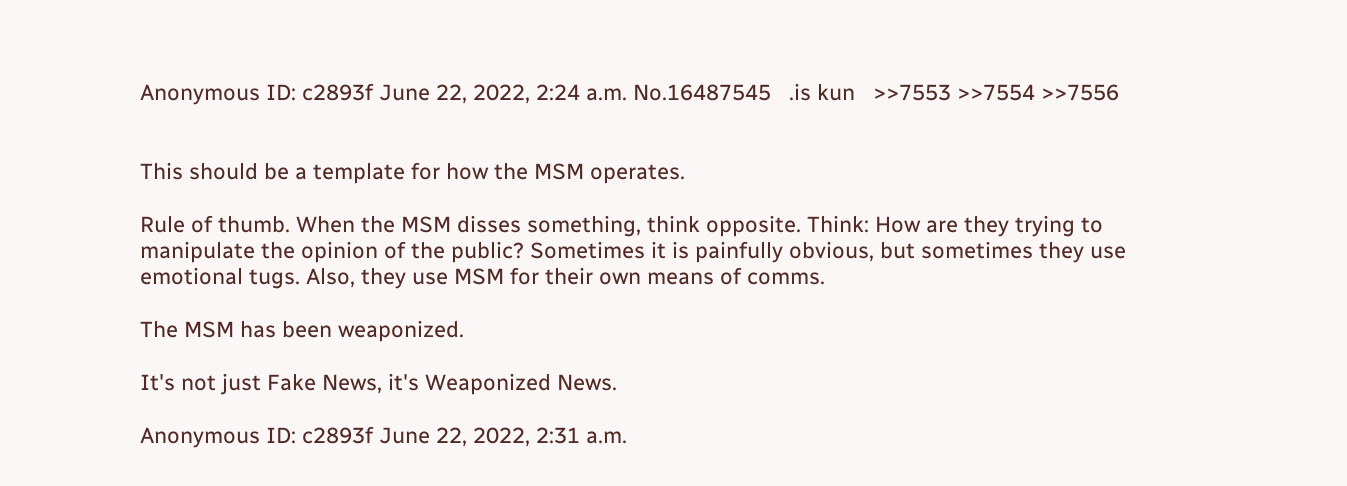Anonymous ID: c2893f June 22, 2022, 2:24 a.m. No.16487545   .is kun   >>7553 >>7554 >>7556


This should be a template for how the MSM operates.

Rule of thumb. When the MSM disses something, think opposite. Think: How are they trying to manipulate the opinion of the public? Sometimes it is painfully obvious, but sometimes they use emotional tugs. Also, they use MSM for their own means of comms.

The MSM has been weaponized.

It's not just Fake News, it's Weaponized News.

Anonymous ID: c2893f June 22, 2022, 2:31 a.m.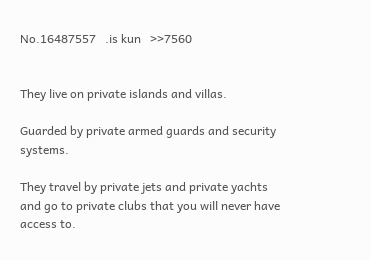No.16487557   .is kun   >>7560


They live on private islands and villas.

Guarded by private armed guards and security systems.

They travel by private jets and private yachts and go to private clubs that you will never have access to.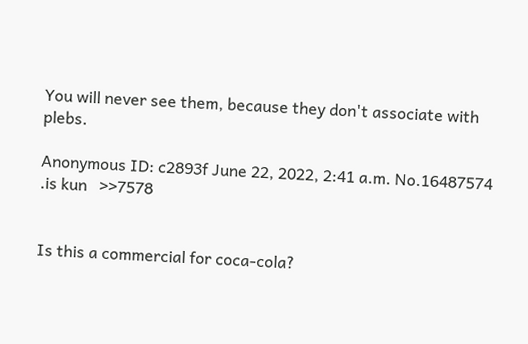You will never see them, because they don't associate with plebs.

Anonymous ID: c2893f June 22, 2022, 2:41 a.m. No.16487574   .is kun   >>7578


Is this a commercial for coca-cola?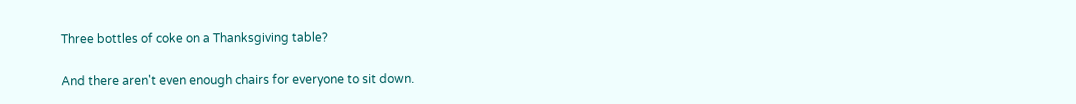Three bottles of coke on a Thanksgiving table?

And there aren't even enough chairs for everyone to sit down.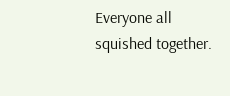Everyone all squished together.